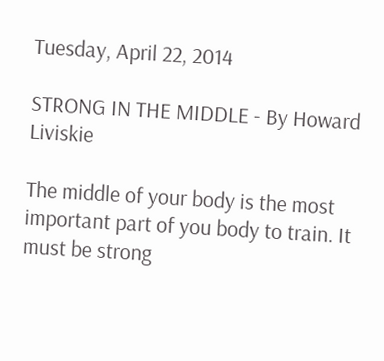Tuesday, April 22, 2014

STRONG IN THE MIDDLE - By Howard Liviskie

The middle of your body is the most important part of you body to train. It must be strong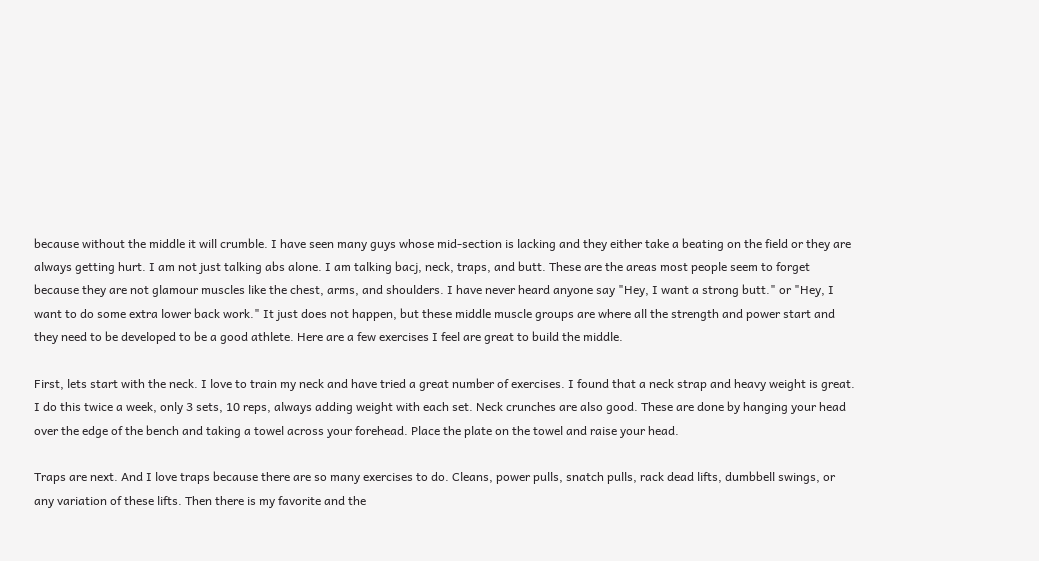because without the middle it will crumble. I have seen many guys whose mid-section is lacking and they either take a beating on the field or they are always getting hurt. I am not just talking abs alone. I am talking bacj, neck, traps, and butt. These are the areas most people seem to forget because they are not glamour muscles like the chest, arms, and shoulders. I have never heard anyone say "Hey, I want a strong butt." or "Hey, I want to do some extra lower back work." It just does not happen, but these middle muscle groups are where all the strength and power start and they need to be developed to be a good athlete. Here are a few exercises I feel are great to build the middle.

First, lets start with the neck. I love to train my neck and have tried a great number of exercises. I found that a neck strap and heavy weight is great. I do this twice a week, only 3 sets, 10 reps, always adding weight with each set. Neck crunches are also good. These are done by hanging your head over the edge of the bench and taking a towel across your forehead. Place the plate on the towel and raise your head.

Traps are next. And I love traps because there are so many exercises to do. Cleans, power pulls, snatch pulls, rack dead lifts, dumbbell swings, or any variation of these lifts. Then there is my favorite and the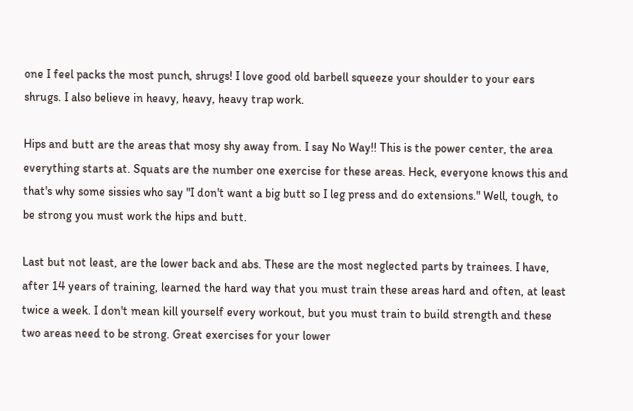one I feel packs the most punch, shrugs! I love good old barbell squeeze your shoulder to your ears shrugs. I also believe in heavy, heavy, heavy trap work.

Hips and butt are the areas that mosy shy away from. I say No Way!! This is the power center, the area everything starts at. Squats are the number one exercise for these areas. Heck, everyone knows this and that's why some sissies who say "I don't want a big butt so I leg press and do extensions." Well, tough, to be strong you must work the hips and butt.

Last but not least, are the lower back and abs. These are the most neglected parts by trainees. I have, after 14 years of training, learned the hard way that you must train these areas hard and often, at least twice a week. I don't mean kill yourself every workout, but you must train to build strength and these two areas need to be strong. Great exercises for your lower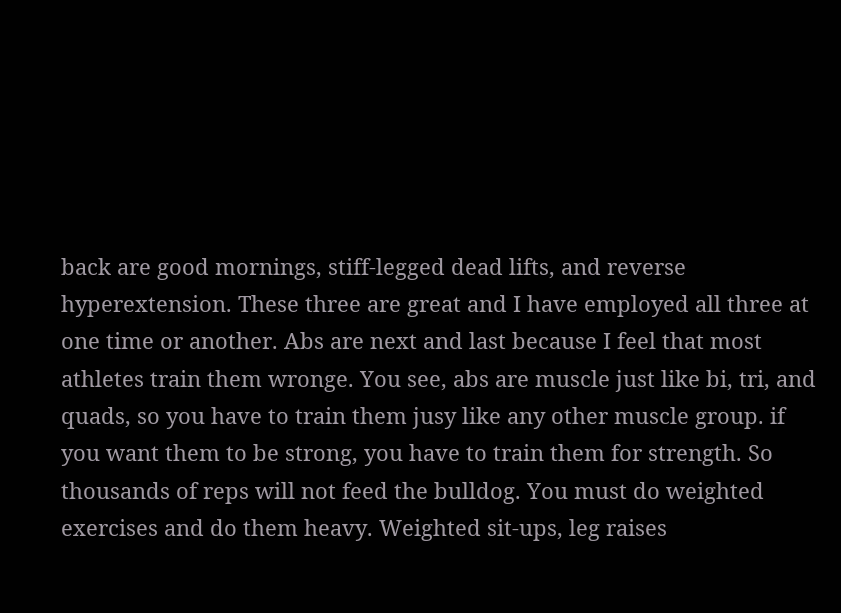back are good mornings, stiff-legged dead lifts, and reverse hyperextension. These three are great and I have employed all three at one time or another. Abs are next and last because I feel that most athletes train them wronge. You see, abs are muscle just like bi, tri, and quads, so you have to train them jusy like any other muscle group. if you want them to be strong, you have to train them for strength. So thousands of reps will not feed the bulldog. You must do weighted exercises and do them heavy. Weighted sit-ups, leg raises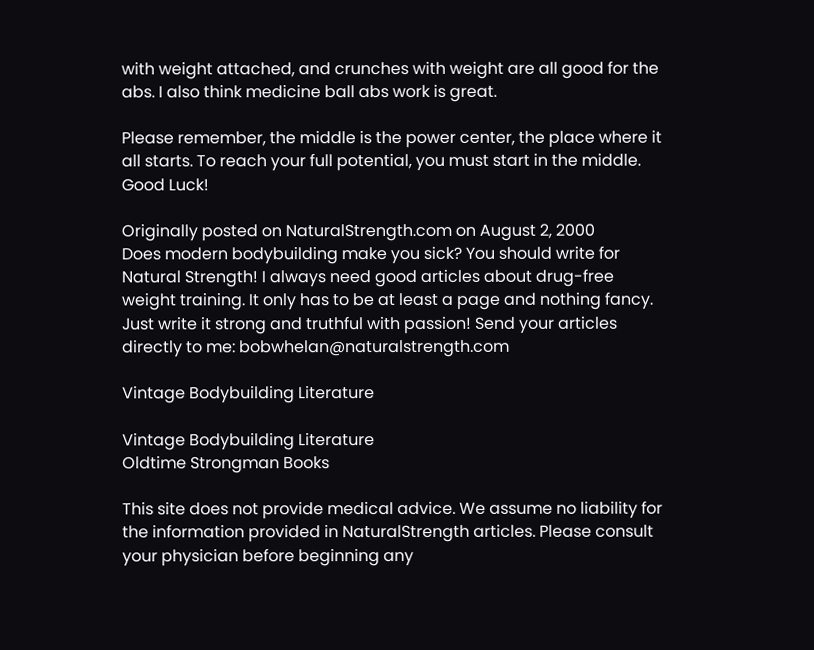with weight attached, and crunches with weight are all good for the abs. I also think medicine ball abs work is great.

Please remember, the middle is the power center, the place where it all starts. To reach your full potential, you must start in the middle. Good Luck!

Originally posted on NaturalStrength.com on August 2, 2000
Does modern bodybuilding make you sick? You should write for Natural Strength! I always need good articles about drug-free weight training. It only has to be at least a page and nothing fancy. Just write it strong and truthful with passion! Send your articles directly to me: bobwhelan@naturalstrength.com

Vintage Bodybuilding Literature

Vintage Bodybuilding Literature
Oldtime Strongman Books

This site does not provide medical advice. We assume no liability for the information provided in NaturalStrength articles. Please consult your physician before beginning any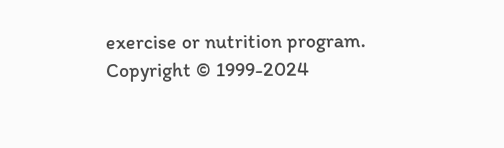exercise or nutrition program. Copyright © 1999-2024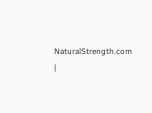NaturalStrength.com |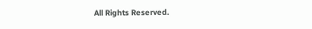All Rights Reserved.